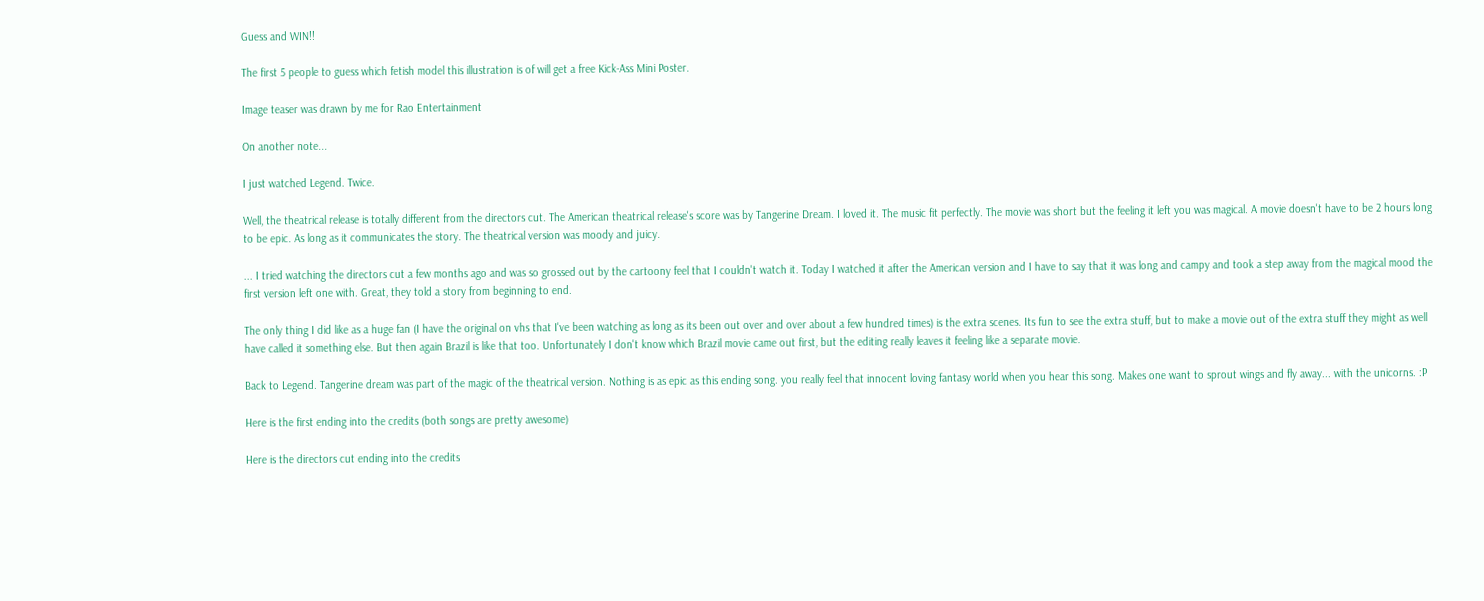Guess and WIN!!

The first 5 people to guess which fetish model this illustration is of will get a free Kick-Ass Mini Poster.

Image teaser was drawn by me for Rao Entertainment

On another note...

I just watched Legend. Twice.

Well, the theatrical release is totally different from the directors cut. The American theatrical release's score was by Tangerine Dream. I loved it. The music fit perfectly. The movie was short but the feeling it left you was magical. A movie doesn't have to be 2 hours long to be epic. As long as it communicates the story. The theatrical version was moody and juicy.

... I tried watching the directors cut a few months ago and was so grossed out by the cartoony feel that I couldn't watch it. Today I watched it after the American version and I have to say that it was long and campy and took a step away from the magical mood the first version left one with. Great, they told a story from beginning to end.

The only thing I did like as a huge fan (I have the original on vhs that I've been watching as long as its been out over and over about a few hundred times) is the extra scenes. Its fun to see the extra stuff, but to make a movie out of the extra stuff they might as well have called it something else. But then again Brazil is like that too. Unfortunately I don't know which Brazil movie came out first, but the editing really leaves it feeling like a separate movie.

Back to Legend. Tangerine dream was part of the magic of the theatrical version. Nothing is as epic as this ending song. you really feel that innocent loving fantasy world when you hear this song. Makes one want to sprout wings and fly away... with the unicorns. :P

Here is the first ending into the credits (both songs are pretty awesome)

Here is the directors cut ending into the credits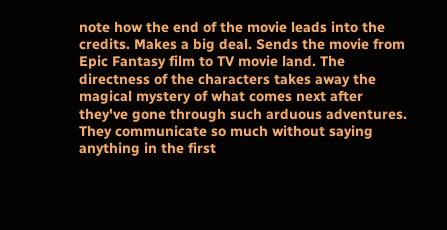note how the end of the movie leads into the credits. Makes a big deal. Sends the movie from Epic Fantasy film to TV movie land. The directness of the characters takes away the magical mystery of what comes next after they've gone through such arduous adventures. They communicate so much without saying anything in the first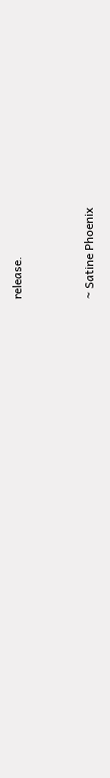release.


~ Satine Phoenix